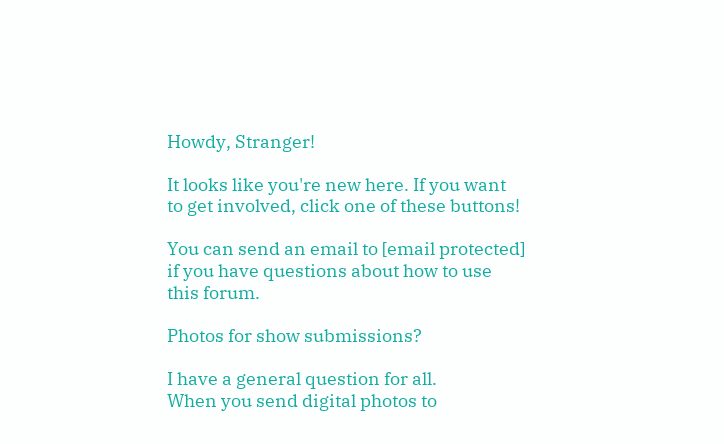Howdy, Stranger!

It looks like you're new here. If you want to get involved, click one of these buttons!

You can send an email to [email protected] if you have questions about how to use this forum.

Photos for show submissions?

I have a general question for all.
When you send digital photos to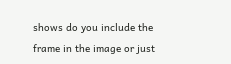shows do you include the frame in the image or just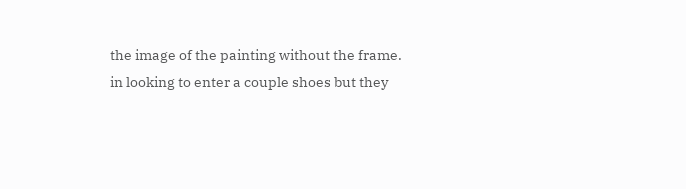the image of the painting without the frame.
in looking to enter a couple shoes but they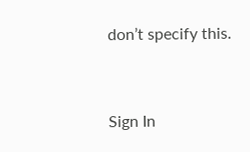don’t specify this.


Sign In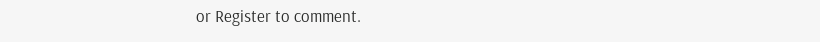or Register to comment.